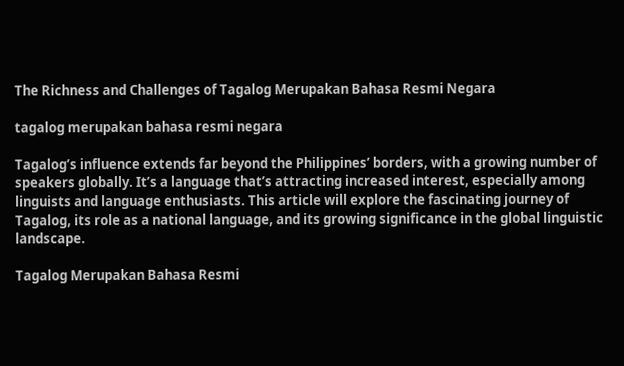The Richness and Challenges of Tagalog Merupakan Bahasa Resmi Negara

tagalog merupakan bahasa resmi negara

Tagalog’s influence extends far beyond the Philippines’ borders, with a growing number of speakers globally. It’s a language that’s attracting increased interest, especially among linguists and language enthusiasts. This article will explore the fascinating journey of Tagalog, its role as a national language, and its growing significance in the global linguistic landscape.

Tagalog Merupakan Bahasa Resmi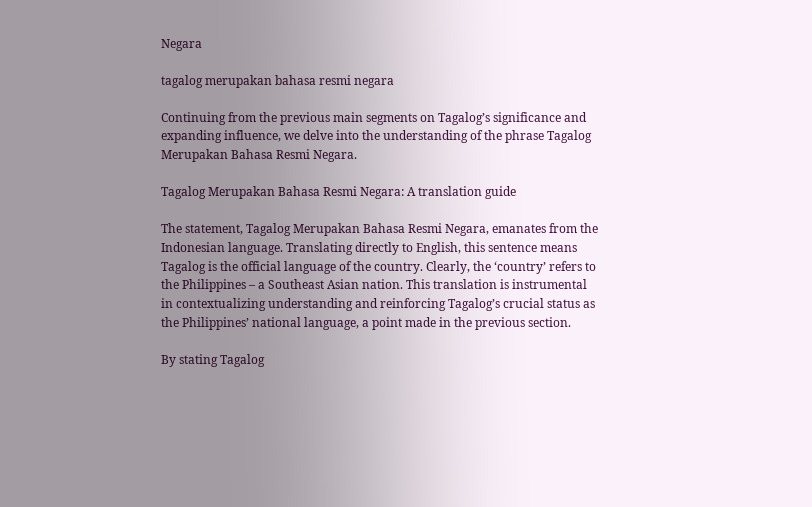Negara

tagalog merupakan bahasa resmi negara

Continuing from the previous main segments on Tagalog’s significance and expanding influence, we delve into the understanding of the phrase Tagalog Merupakan Bahasa Resmi Negara.

Tagalog Merupakan Bahasa Resmi Negara: A translation guide

The statement, Tagalog Merupakan Bahasa Resmi Negara, emanates from the Indonesian language. Translating directly to English, this sentence means Tagalog is the official language of the country. Clearly, the ‘country’ refers to the Philippines – a Southeast Asian nation. This translation is instrumental in contextualizing understanding and reinforcing Tagalog’s crucial status as the Philippines’ national language, a point made in the previous section.

By stating Tagalog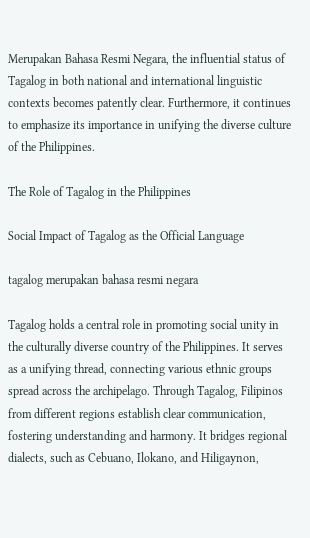Merupakan Bahasa Resmi Negara, the influential status of Tagalog in both national and international linguistic contexts becomes patently clear. Furthermore, it continues to emphasize its importance in unifying the diverse culture of the Philippines.

The Role of Tagalog in the Philippines

Social Impact of Tagalog as the Official Language

tagalog merupakan bahasa resmi negara

Tagalog holds a central role in promoting social unity in the culturally diverse country of the Philippines. It serves as a unifying thread, connecting various ethnic groups spread across the archipelago. Through Tagalog, Filipinos from different regions establish clear communication, fostering understanding and harmony. It bridges regional dialects, such as Cebuano, Ilokano, and Hiligaynon,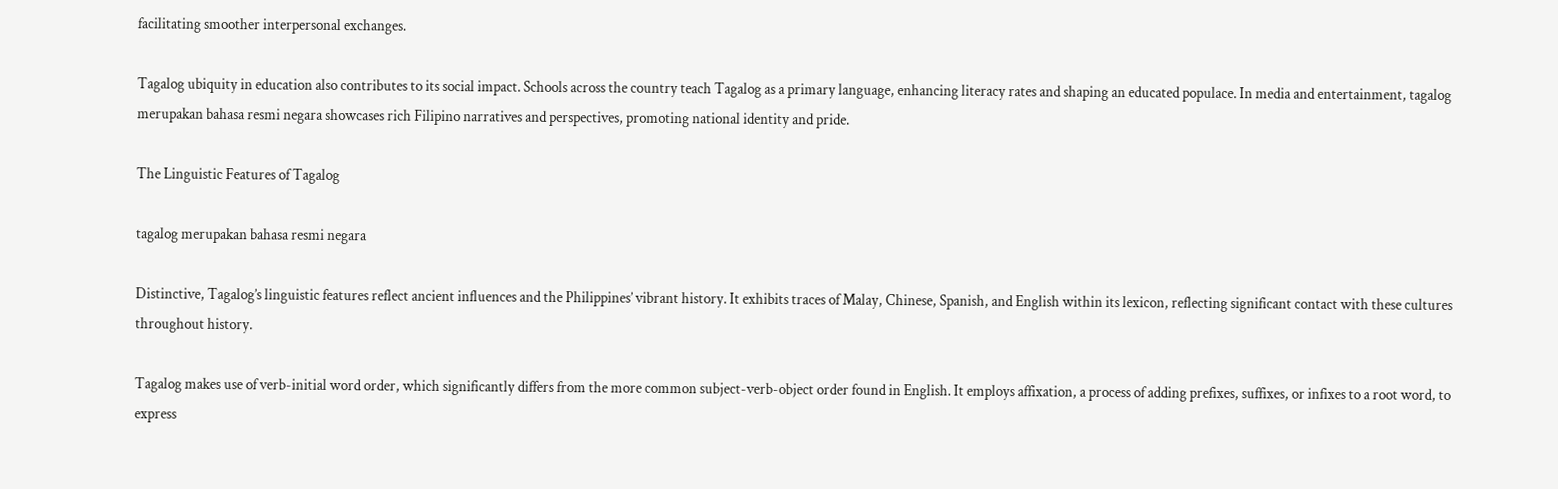facilitating smoother interpersonal exchanges.

Tagalog ubiquity in education also contributes to its social impact. Schools across the country teach Tagalog as a primary language, enhancing literacy rates and shaping an educated populace. In media and entertainment, tagalog merupakan bahasa resmi negara showcases rich Filipino narratives and perspectives, promoting national identity and pride.

The Linguistic Features of Tagalog

tagalog merupakan bahasa resmi negara

Distinctive, Tagalog’s linguistic features reflect ancient influences and the Philippines’ vibrant history. It exhibits traces of Malay, Chinese, Spanish, and English within its lexicon, reflecting significant contact with these cultures throughout history.

Tagalog makes use of verb-initial word order, which significantly differs from the more common subject-verb-object order found in English. It employs affixation, a process of adding prefixes, suffixes, or infixes to a root word, to express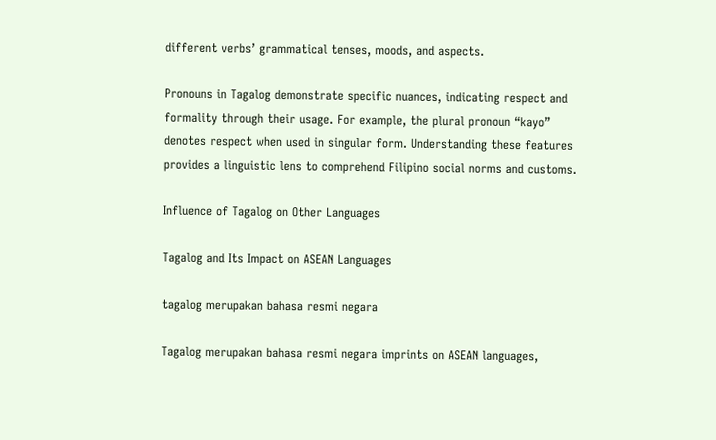different verbs’ grammatical tenses, moods, and aspects.

Pronouns in Tagalog demonstrate specific nuances, indicating respect and formality through their usage. For example, the plural pronoun “kayo” denotes respect when used in singular form. Understanding these features provides a linguistic lens to comprehend Filipino social norms and customs.

Influence of Tagalog on Other Languages

Tagalog and Its Impact on ASEAN Languages

tagalog merupakan bahasa resmi negara

Tagalog merupakan bahasa resmi negara imprints on ASEAN languages,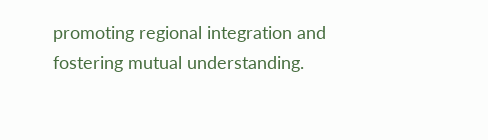promoting regional integration and fostering mutual understanding.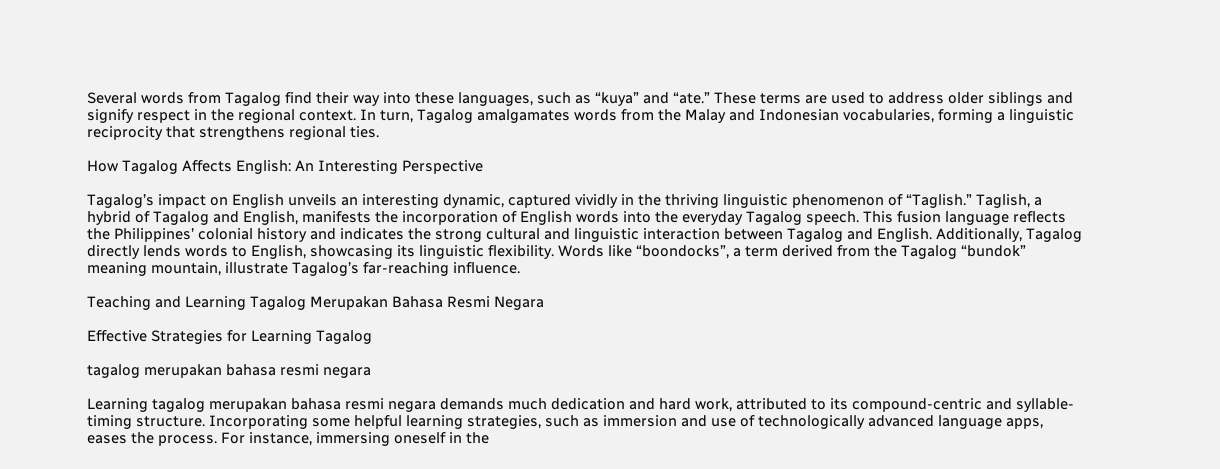Several words from Tagalog find their way into these languages, such as “kuya” and “ate.” These terms are used to address older siblings and signify respect in the regional context. In turn, Tagalog amalgamates words from the Malay and Indonesian vocabularies, forming a linguistic reciprocity that strengthens regional ties.

How Tagalog Affects English: An Interesting Perspective

Tagalog’s impact on English unveils an interesting dynamic, captured vividly in the thriving linguistic phenomenon of “Taglish.” Taglish, a hybrid of Tagalog and English, manifests the incorporation of English words into the everyday Tagalog speech. This fusion language reflects the Philippines’ colonial history and indicates the strong cultural and linguistic interaction between Tagalog and English. Additionally, Tagalog directly lends words to English, showcasing its linguistic flexibility. Words like “boondocks”, a term derived from the Tagalog “bundok” meaning mountain, illustrate Tagalog’s far-reaching influence.

Teaching and Learning Tagalog Merupakan Bahasa Resmi Negara

Effective Strategies for Learning Tagalog

tagalog merupakan bahasa resmi negara

Learning tagalog merupakan bahasa resmi negara demands much dedication and hard work, attributed to its compound-centric and syllable-timing structure. Incorporating some helpful learning strategies, such as immersion and use of technologically advanced language apps, eases the process. For instance, immersing oneself in the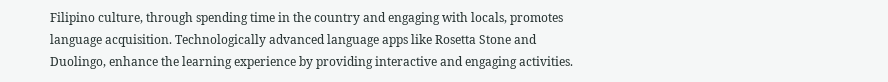Filipino culture, through spending time in the country and engaging with locals, promotes language acquisition. Technologically advanced language apps like Rosetta Stone and Duolingo, enhance the learning experience by providing interactive and engaging activities.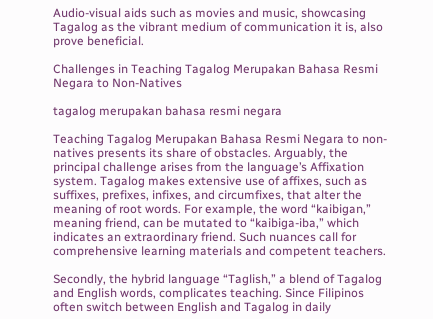Audio-visual aids such as movies and music, showcasing Tagalog as the vibrant medium of communication it is, also prove beneficial.

Challenges in Teaching Tagalog Merupakan Bahasa Resmi Negara to Non-Natives

tagalog merupakan bahasa resmi negara

Teaching Tagalog Merupakan Bahasa Resmi Negara to non-natives presents its share of obstacles. Arguably, the principal challenge arises from the language’s Affixation system. Tagalog makes extensive use of affixes, such as suffixes, prefixes, infixes, and circumfixes, that alter the meaning of root words. For example, the word “kaibigan,” meaning friend, can be mutated to “kaibiga-iba,” which indicates an extraordinary friend. Such nuances call for comprehensive learning materials and competent teachers.

Secondly, the hybrid language “Taglish,” a blend of Tagalog and English words, complicates teaching. Since Filipinos often switch between English and Tagalog in daily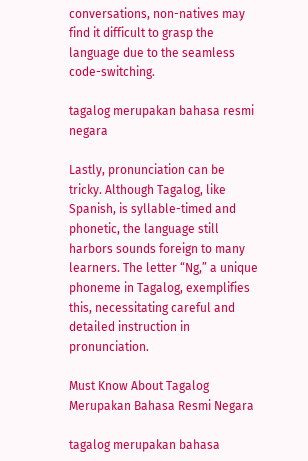conversations, non-natives may find it difficult to grasp the language due to the seamless code-switching.

tagalog merupakan bahasa resmi negara

Lastly, pronunciation can be tricky. Although Tagalog, like Spanish, is syllable-timed and phonetic, the language still harbors sounds foreign to many learners. The letter “Ng,” a unique phoneme in Tagalog, exemplifies this, necessitating careful and detailed instruction in pronunciation.

Must Know About Tagalog Merupakan Bahasa Resmi Negara

tagalog merupakan bahasa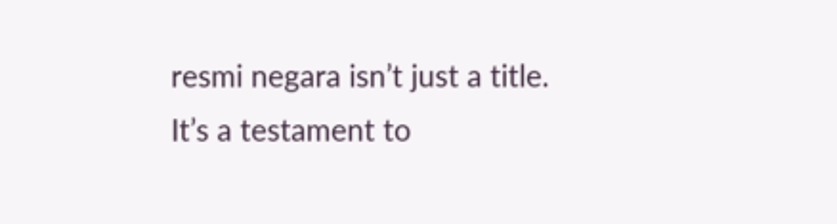resmi negara isn’t just a title. It’s a testament to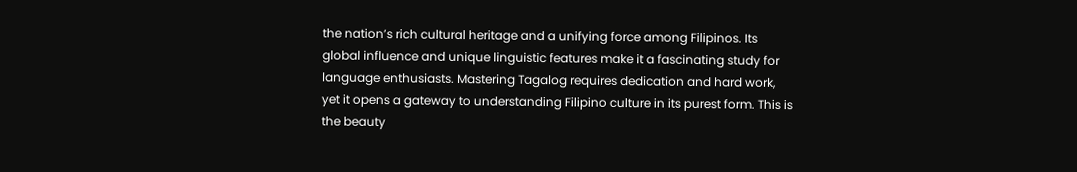the nation’s rich cultural heritage and a unifying force among Filipinos. Its global influence and unique linguistic features make it a fascinating study for language enthusiasts. Mastering Tagalog requires dedication and hard work, yet it opens a gateway to understanding Filipino culture in its purest form. This is the beauty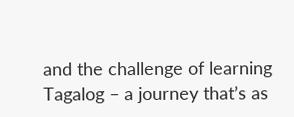and the challenge of learning Tagalog – a journey that’s as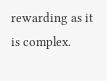rewarding as it is complex.